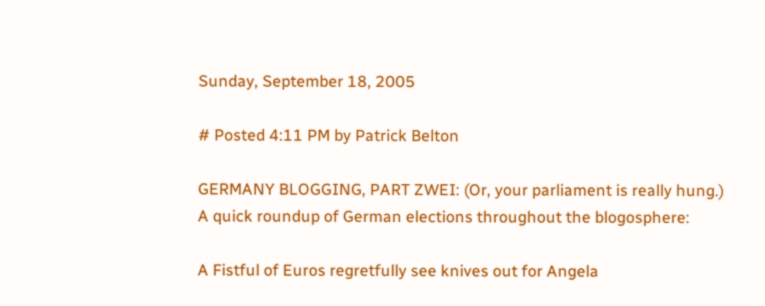Sunday, September 18, 2005

# Posted 4:11 PM by Patrick Belton

GERMANY BLOGGING, PART ZWEI: (Or, your parliament is really hung.) A quick roundup of German elections throughout the blogosphere:

A Fistful of Euros regretfully see knives out for Angela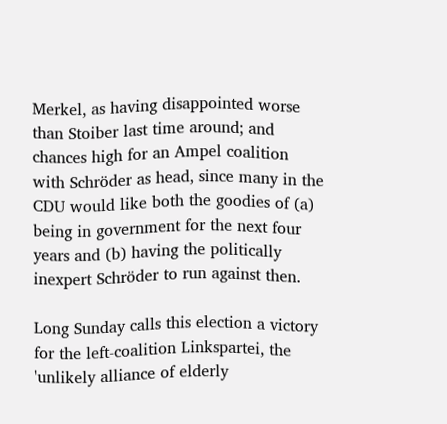Merkel, as having disappointed worse than Stoiber last time around; and chances high for an Ampel coalition with Schröder as head, since many in the CDU would like both the goodies of (a) being in government for the next four years and (b) having the politically inexpert Schröder to run against then.

Long Sunday calls this election a victory for the left-coalition Linkspartei, the 'unlikely alliance of elderly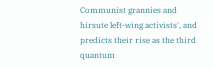Communist grannies and hirsute left-wing activists', and predicts their rise as the third quantum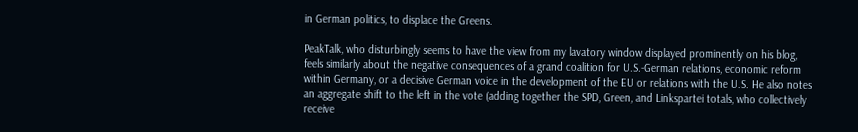in German politics, to displace the Greens.

PeakTalk, who disturbingly seems to have the view from my lavatory window displayed prominently on his blog, feels similarly about the negative consequences of a grand coalition for U.S.-German relations, economic reform within Germany, or a decisive German voice in the development of the EU or relations with the U.S. He also notes an aggregate shift to the left in the vote (adding together the SPD, Green, and Linkspartei totals, who collectively receive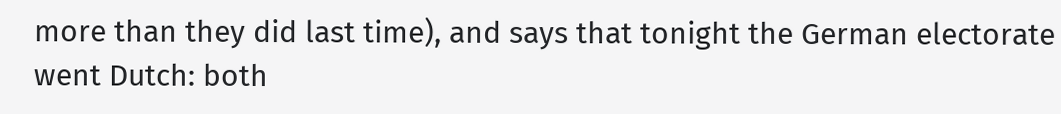more than they did last time), and says that tonight the German electorate went Dutch: both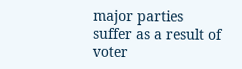major parties suffer as a result of voter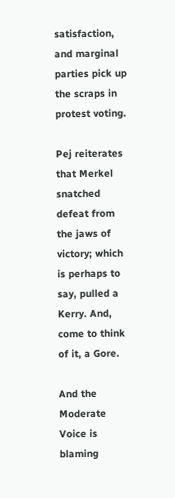satisfaction, and marginal parties pick up the scraps in protest voting.

Pej reiterates that Merkel snatched defeat from the jaws of victory; which is perhaps to say, pulled a Kerry. And, come to think of it, a Gore.

And the Moderate Voice is blaming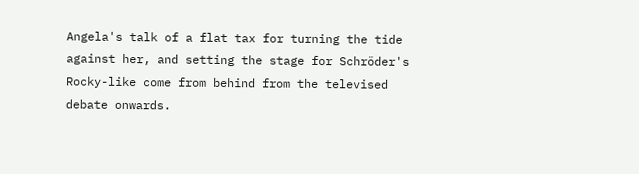Angela's talk of a flat tax for turning the tide against her, and setting the stage for Schröder's Rocky-like come from behind from the televised debate onwards.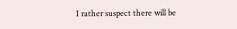I rather suspect there will be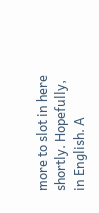more to slot in here shortly. Hopefully, in English. A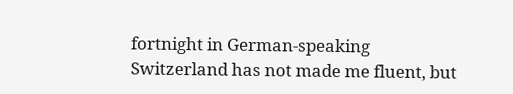fortnight in German-speaking Switzerland has not made me fluent, but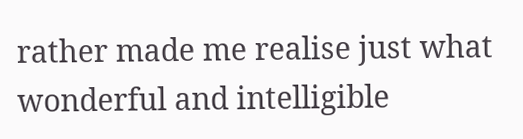rather made me realise just what wonderful and intelligible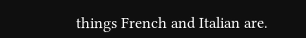things French and Italian are.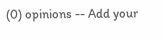(0) opinions -- Add your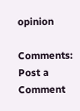opinion

Comments: Post a Comment